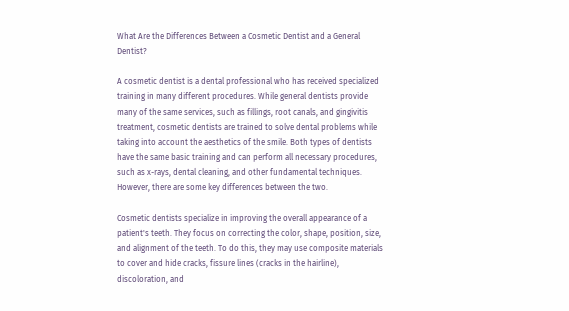What Are the Differences Between a Cosmetic Dentist and a General Dentist?

A cosmetic dentist is a dental professional who has received specialized training in many different procedures. While general dentists provide many of the same services, such as fillings, root canals, and gingivitis treatment, cosmetic dentists are trained to solve dental problems while taking into account the aesthetics of the smile. Both types of dentists have the same basic training and can perform all necessary procedures, such as x-rays, dental cleaning, and other fundamental techniques. However, there are some key differences between the two.

Cosmetic dentists specialize in improving the overall appearance of a patient's teeth. They focus on correcting the color, shape, position, size, and alignment of the teeth. To do this, they may use composite materials to cover and hide cracks, fissure lines (cracks in the hairline), discoloration, and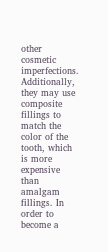other cosmetic imperfections. Additionally, they may use composite fillings to match the color of the tooth, which is more expensive than amalgam fillings. In order to become a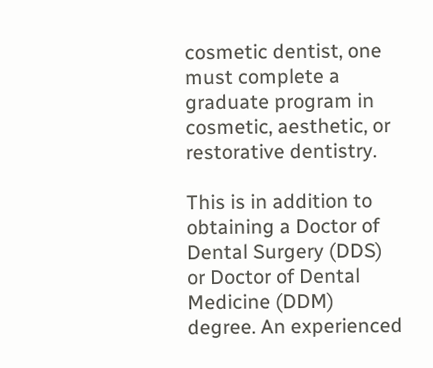cosmetic dentist, one must complete a graduate program in cosmetic, aesthetic, or restorative dentistry.

This is in addition to obtaining a Doctor of Dental Surgery (DDS) or Doctor of Dental Medicine (DDM) degree. An experienced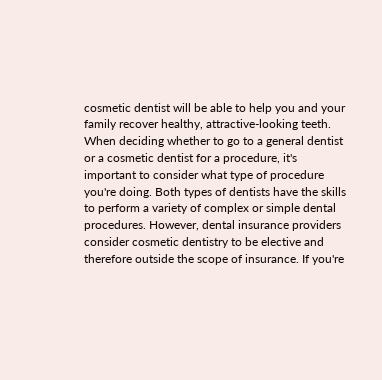cosmetic dentist will be able to help you and your family recover healthy, attractive-looking teeth. When deciding whether to go to a general dentist or a cosmetic dentist for a procedure, it's important to consider what type of procedure you're doing. Both types of dentists have the skills to perform a variety of complex or simple dental procedures. However, dental insurance providers consider cosmetic dentistry to be elective and therefore outside the scope of insurance. If you're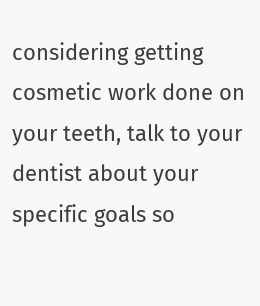considering getting cosmetic work done on your teeth, talk to your dentist about your specific goals so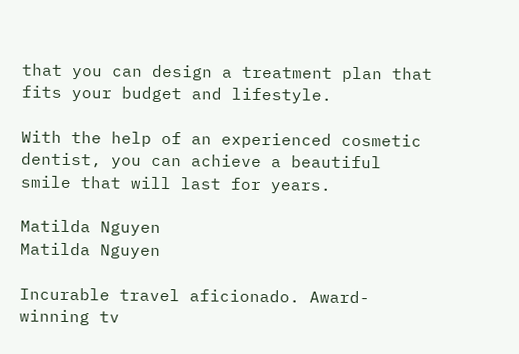that you can design a treatment plan that fits your budget and lifestyle.

With the help of an experienced cosmetic dentist, you can achieve a beautiful smile that will last for years.

Matilda Nguyen
Matilda Nguyen

Incurable travel aficionado. Award-winning tv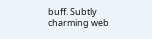buff. Subtly charming web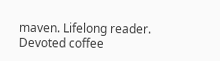maven. Lifelong reader. Devoted coffee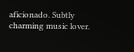aficionado. Subtly charming music lover.